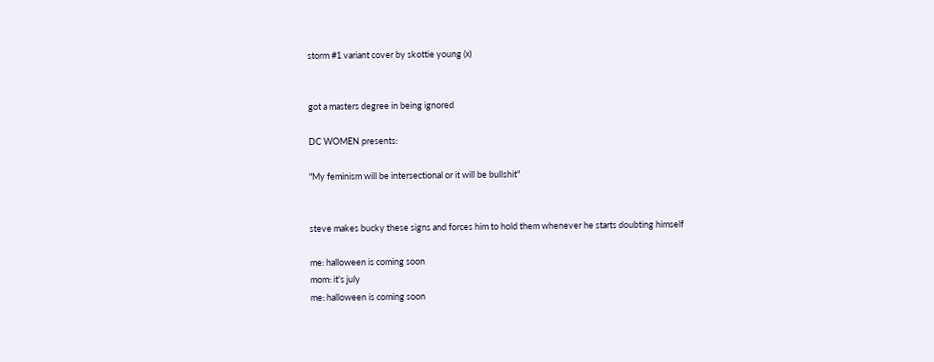storm #1 variant cover by skottie young (x)


got a masters degree in being ignored

DC WOMEN presents:

"My feminism will be intersectional or it will be bullshit"


steve makes bucky these signs and forces him to hold them whenever he starts doubting himself

me: halloween is coming soon
mom: it's july
me: halloween is coming soon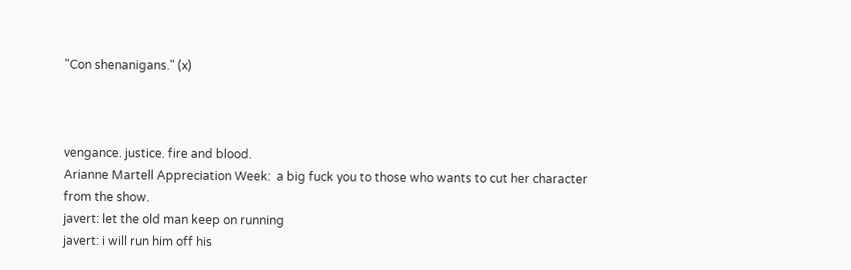"Con shenanigans." (x)



vengance. justice. fire and blood.
Arianne Martell Appreciation Week:  a big fuck you to those who wants to cut her character from the show.
javert: let the old man keep on running
javert: i will run him off his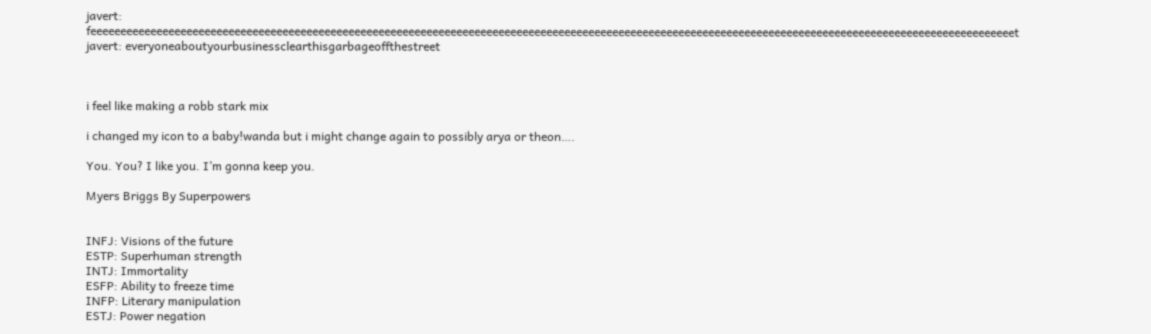javert: feeeeeeeeeeeeeeeeeeeeeeeeeeeeeeeeeeeeeeeeeeeeeeeeeeeeeeeeeeeeeeeeeeeeeeeeeeeeeeeeeeeeeeeeeeeeeeeeeeeeeeeeeeeeeeeeeeeeeeeeeeeeeeeeeeeeeeeeeeeeeeeeeeeeeeeeeet
javert: everyoneaboutyourbusinessclearthisgarbageoffthestreet



i feel like making a robb stark mix

i changed my icon to a baby!wanda but i might change again to possibly arya or theon….

You. You? I like you. I’m gonna keep you.

Myers Briggs By Superpowers


INFJ: Visions of the future
ESTP: Superhuman strength
INTJ: Immortality
ESFP: Ability to freeze time
INFP: Literary manipulation
ESTJ: Power negation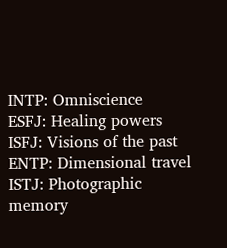INTP: Omniscience
ESFJ: Healing powers
ISFJ: Visions of the past
ENTP: Dimensional travel
ISTJ: Photographic memory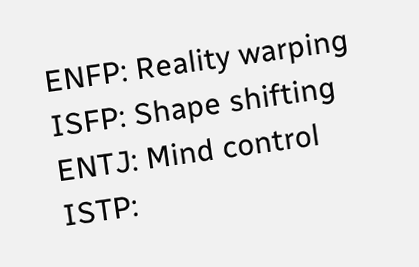ENFP: Reality warping
ISFP: Shape shifting
ENTJ: Mind control
ISTP: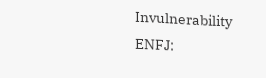Invulnerability
ENFJ: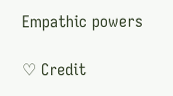Empathic powers

♡ Credit